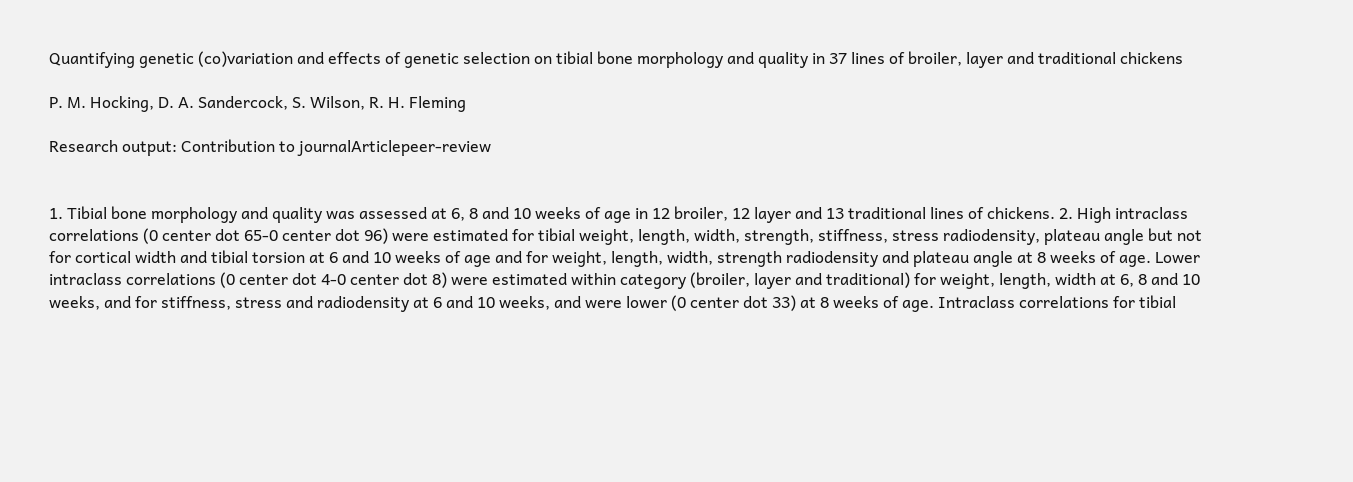Quantifying genetic (co)variation and effects of genetic selection on tibial bone morphology and quality in 37 lines of broiler, layer and traditional chickens

P. M. Hocking, D. A. Sandercock, S. Wilson, R. H. Fleming

Research output: Contribution to journalArticlepeer-review


1. Tibial bone morphology and quality was assessed at 6, 8 and 10 weeks of age in 12 broiler, 12 layer and 13 traditional lines of chickens. 2. High intraclass correlations (0 center dot 65-0 center dot 96) were estimated for tibial weight, length, width, strength, stiffness, stress radiodensity, plateau angle but not for cortical width and tibial torsion at 6 and 10 weeks of age and for weight, length, width, strength radiodensity and plateau angle at 8 weeks of age. Lower intraclass correlations (0 center dot 4-0 center dot 8) were estimated within category (broiler, layer and traditional) for weight, length, width at 6, 8 and 10 weeks, and for stiffness, stress and radiodensity at 6 and 10 weeks, and were lower (0 center dot 33) at 8 weeks of age. Intraclass correlations for tibial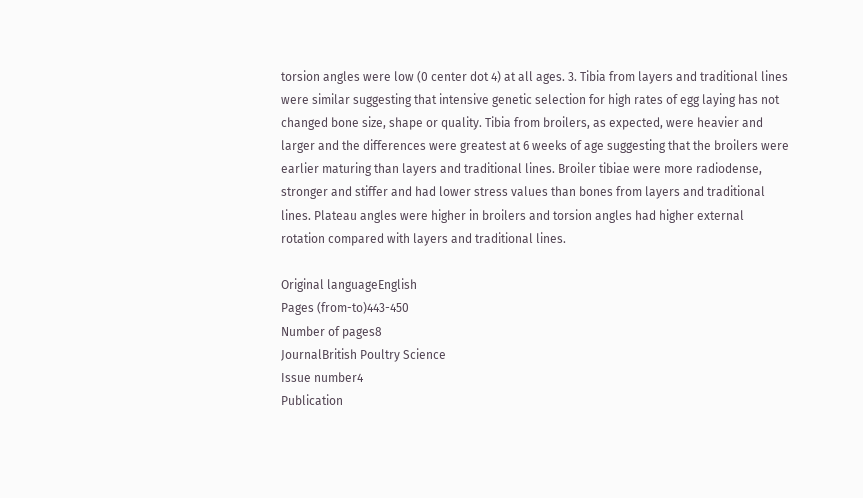torsion angles were low (0 center dot 4) at all ages. 3. Tibia from layers and traditional lines were similar suggesting that intensive genetic selection for high rates of egg laying has not changed bone size, shape or quality. Tibia from broilers, as expected, were heavier and larger and the differences were greatest at 6 weeks of age suggesting that the broilers were earlier maturing than layers and traditional lines. Broiler tibiae were more radiodense, stronger and stiffer and had lower stress values than bones from layers and traditional lines. Plateau angles were higher in broilers and torsion angles had higher external rotation compared with layers and traditional lines.

Original languageEnglish
Pages (from-to)443-450
Number of pages8
JournalBritish Poultry Science
Issue number4
Publication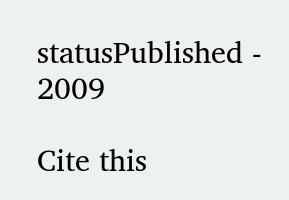statusPublished - 2009

Cite this